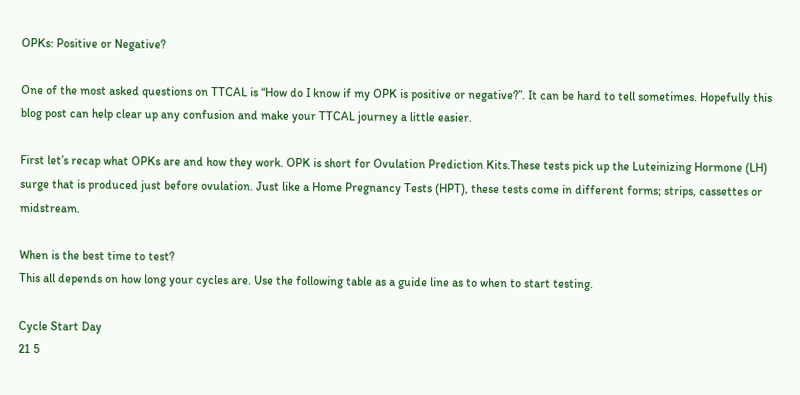OPKs: Positive or Negative?

One of the most asked questions on TTCAL is “How do I know if my OPK is positive or negative?”. It can be hard to tell sometimes. Hopefully this blog post can help clear up any confusion and make your TTCAL journey a little easier.

First let’s recap what OPKs are and how they work. OPK is short for Ovulation Prediction Kits.These tests pick up the Luteinizing Hormone (LH) surge that is produced just before ovulation. Just like a Home Pregnancy Tests (HPT), these tests come in different forms; strips, cassettes or midstream.

When is the best time to test?
This all depends on how long your cycles are. Use the following table as a guide line as to when to start testing.

Cycle Start Day
21 5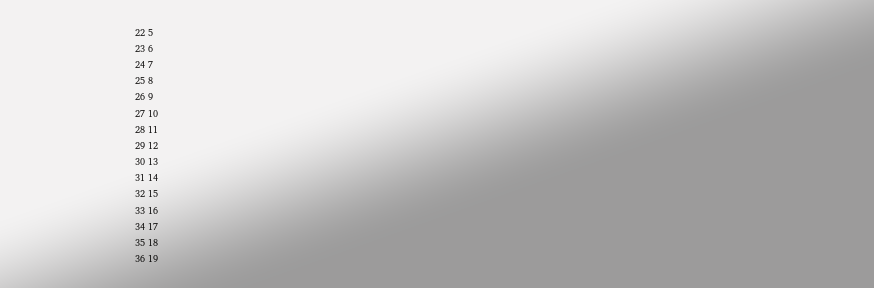22 5
23 6
24 7
25 8
26 9
27 10
28 11
29 12
30 13
31 14
32 15
33 16
34 17
35 18
36 19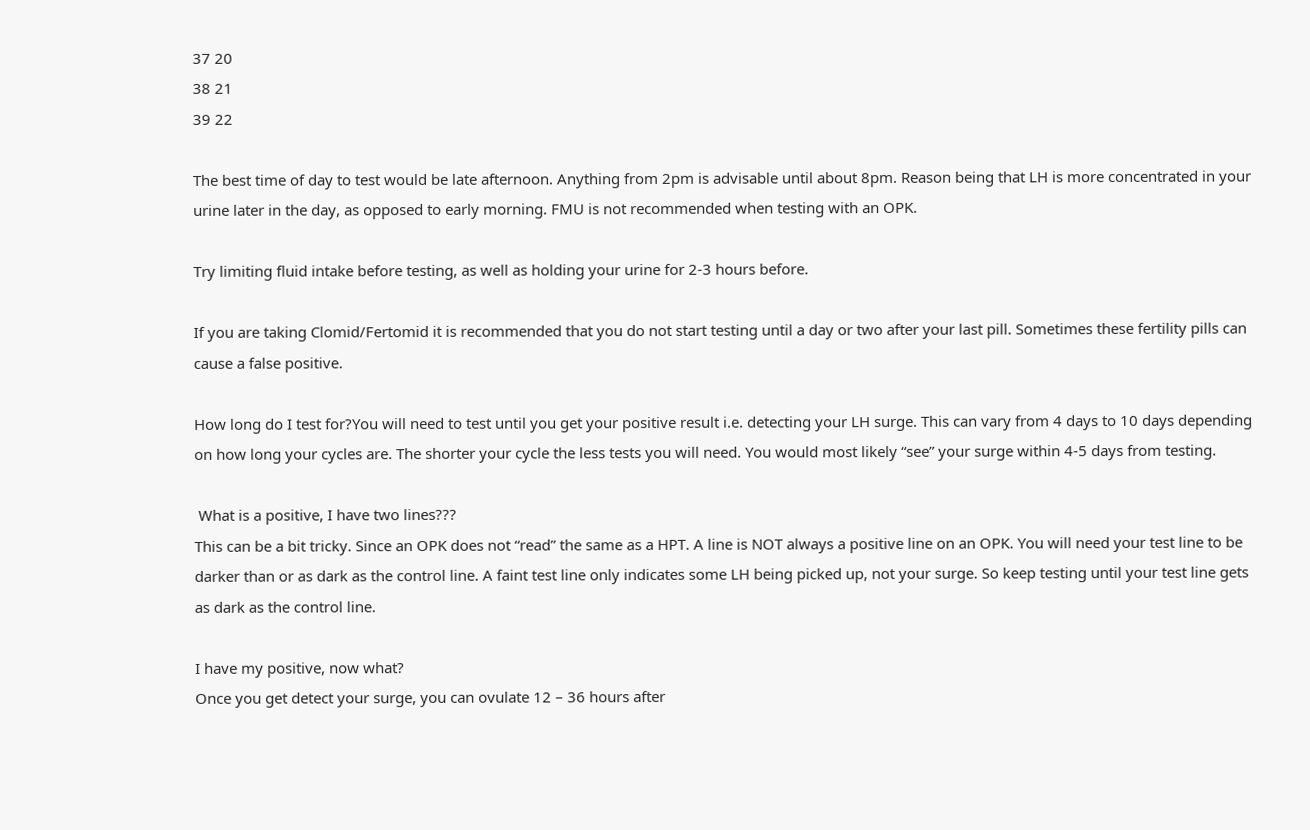37 20
38 21
39 22

The best time of day to test would be late afternoon. Anything from 2pm is advisable until about 8pm. Reason being that LH is more concentrated in your urine later in the day, as opposed to early morning. FMU is not recommended when testing with an OPK.

Try limiting fluid intake before testing, as well as holding your urine for 2-3 hours before.

If you are taking Clomid/Fertomid it is recommended that you do not start testing until a day or two after your last pill. Sometimes these fertility pills can cause a false positive.

How long do I test for?You will need to test until you get your positive result i.e. detecting your LH surge. This can vary from 4 days to 10 days depending on how long your cycles are. The shorter your cycle the less tests you will need. You would most likely “see” your surge within 4-5 days from testing.

 What is a positive, I have two lines???
This can be a bit tricky. Since an OPK does not “read” the same as a HPT. A line is NOT always a positive line on an OPK. You will need your test line to be darker than or as dark as the control line. A faint test line only indicates some LH being picked up, not your surge. So keep testing until your test line gets as dark as the control line.

I have my positive, now what?
Once you get detect your surge, you can ovulate 12 – 36 hours after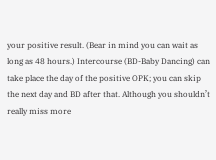your positive result. (Bear in mind you can wait as long as 48 hours.) Intercourse (BD-Baby Dancing) can take place the day of the positive OPK; you can skip the next day and BD after that. Although you shouldn’t really miss more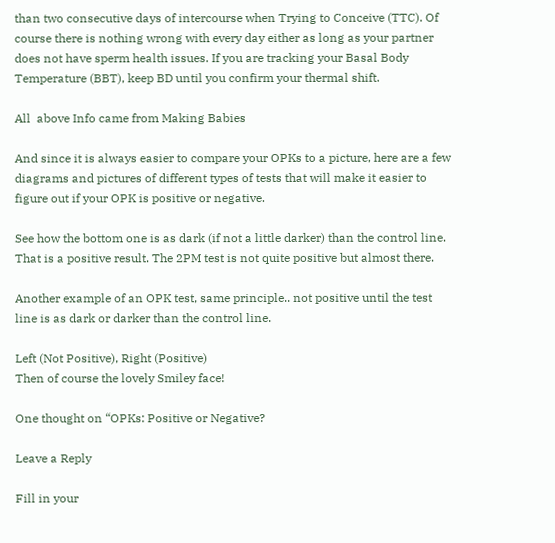than two consecutive days of intercourse when Trying to Conceive (TTC). Of course there is nothing wrong with every day either as long as your partner does not have sperm health issues. If you are tracking your Basal Body Temperature (BBT), keep BD until you confirm your thermal shift.

All  above Info came from Making Babies

And since it is always easier to compare your OPKs to a picture, here are a few diagrams and pictures of different types of tests that will make it easier to figure out if your OPK is positive or negative.

See how the bottom one is as dark (if not a little darker) than the control line. That is a positive result. The 2PM test is not quite positive but almost there.

Another example of an OPK test, same principle.. not positive until the test line is as dark or darker than the control line.

Left (Not Positive), Right (Positive)
Then of course the lovely Smiley face!

One thought on “OPKs: Positive or Negative?

Leave a Reply

Fill in your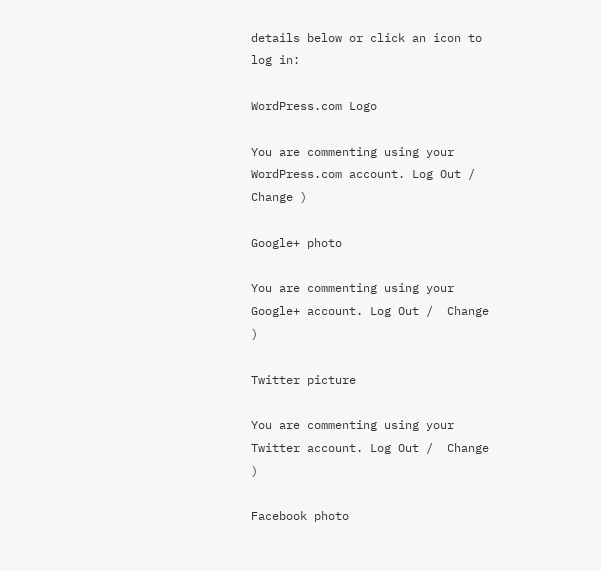details below or click an icon to log in:

WordPress.com Logo

You are commenting using your WordPress.com account. Log Out /  Change )

Google+ photo

You are commenting using your Google+ account. Log Out /  Change )

Twitter picture

You are commenting using your Twitter account. Log Out /  Change )

Facebook photo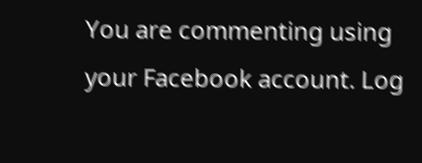You are commenting using your Facebook account. Log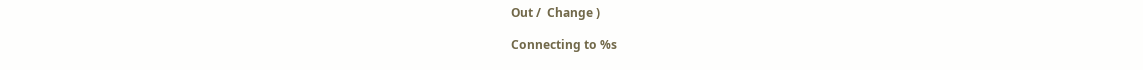Out /  Change )

Connecting to %s